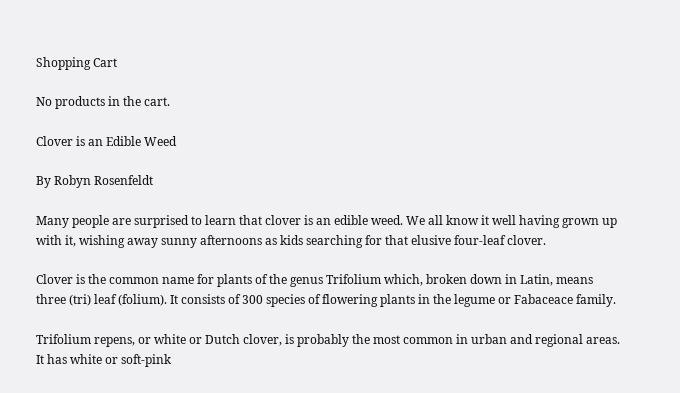Shopping Cart

No products in the cart.

Clover is an Edible Weed

By Robyn Rosenfeldt

Many people are surprised to learn that clover is an edible weed. We all know it well having grown up with it, wishing away sunny afternoons as kids searching for that elusive four-leaf clover.

Clover is the common name for plants of the genus Trifolium which, broken down in Latin, means three (tri) leaf (folium). It consists of 300 species of flowering plants in the legume or Fabaceace family.

Trifolium repens, or white or Dutch clover, is probably the most common in urban and regional areas. It has white or soft-pink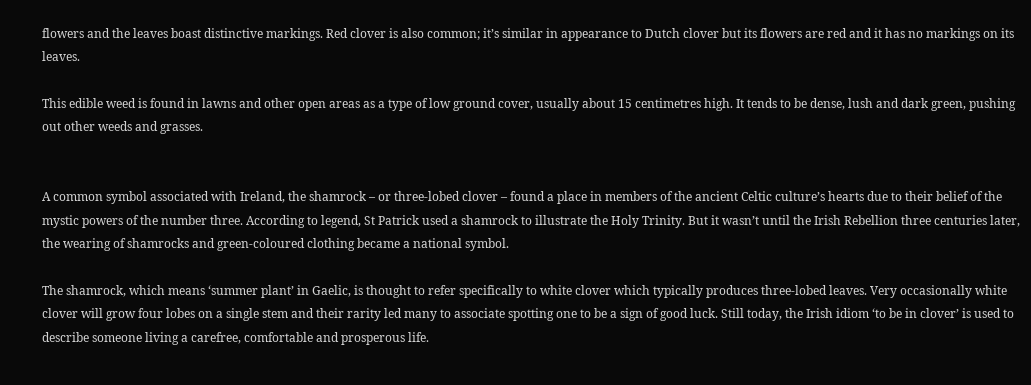flowers and the leaves boast distinctive markings. Red clover is also common; it’s similar in appearance to Dutch clover but its flowers are red and it has no markings on its leaves.

This edible weed is found in lawns and other open areas as a type of low ground cover, usually about 15 centimetres high. It tends to be dense, lush and dark green, pushing out other weeds and grasses.


A common symbol associated with Ireland, the shamrock – or three-lobed clover – found a place in members of the ancient Celtic culture’s hearts due to their belief of the mystic powers of the number three. According to legend, St Patrick used a shamrock to illustrate the Holy Trinity. But it wasn’t until the Irish Rebellion three centuries later, the wearing of shamrocks and green-coloured clothing became a national symbol.

The shamrock, which means ‘summer plant’ in Gaelic, is thought to refer specifically to white clover which typically produces three-lobed leaves. Very occasionally white clover will grow four lobes on a single stem and their rarity led many to associate spotting one to be a sign of good luck. Still today, the Irish idiom ‘to be in clover’ is used to describe someone living a carefree, comfortable and prosperous life.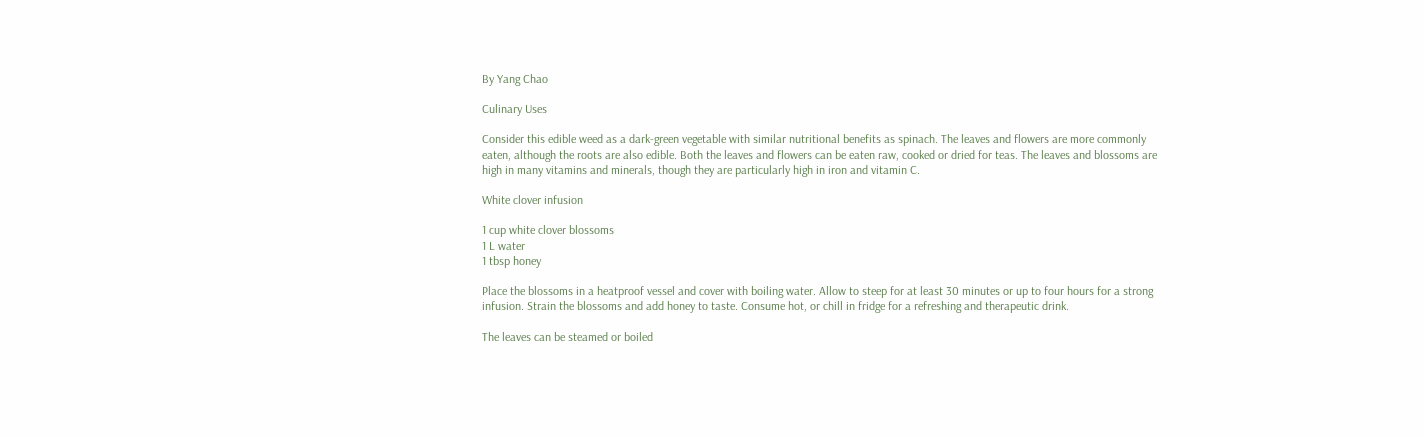By Yang Chao

Culinary Uses

Consider this edible weed as a dark-green vegetable with similar nutritional benefits as spinach. The leaves and flowers are more commonly eaten, although the roots are also edible. Both the leaves and flowers can be eaten raw, cooked or dried for teas. The leaves and blossoms are high in many vitamins and minerals, though they are particularly high in iron and vitamin C.

White clover infusion

1 cup white clover blossoms
1 L water
1 tbsp honey

Place the blossoms in a heatproof vessel and cover with boiling water. Allow to steep for at least 30 minutes or up to four hours for a strong infusion. Strain the blossoms and add honey to taste. Consume hot, or chill in fridge for a refreshing and therapeutic drink.

The leaves can be steamed or boiled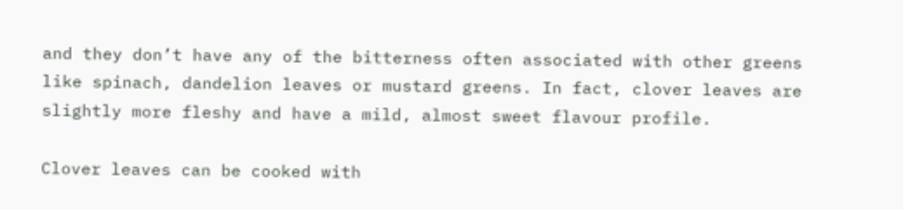and they don’t have any of the bitterness often associated with other greens like spinach, dandelion leaves or mustard greens. In fact, clover leaves are slightly more fleshy and have a mild, almost sweet flavour profile.

Clover leaves can be cooked with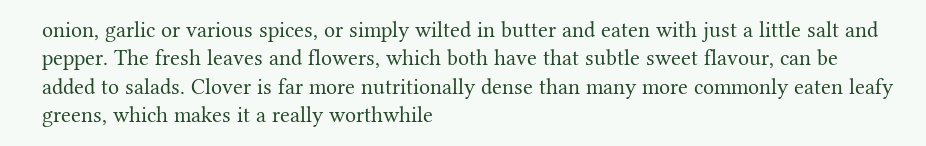onion, garlic or various spices, or simply wilted in butter and eaten with just a little salt and pepper. The fresh leaves and flowers, which both have that subtle sweet flavour, can be added to salads. Clover is far more nutritionally dense than many more commonly eaten leafy greens, which makes it a really worthwhile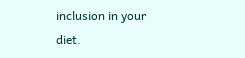inclusion in your diet.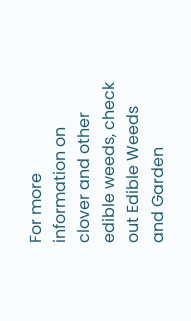For more information on clover and other edible weeds, check out Edible Weeds and Garden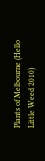Plants of Melbourne (Hello Little Weed 2010)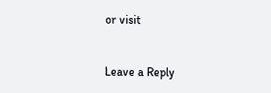or visit


Leave a Reply